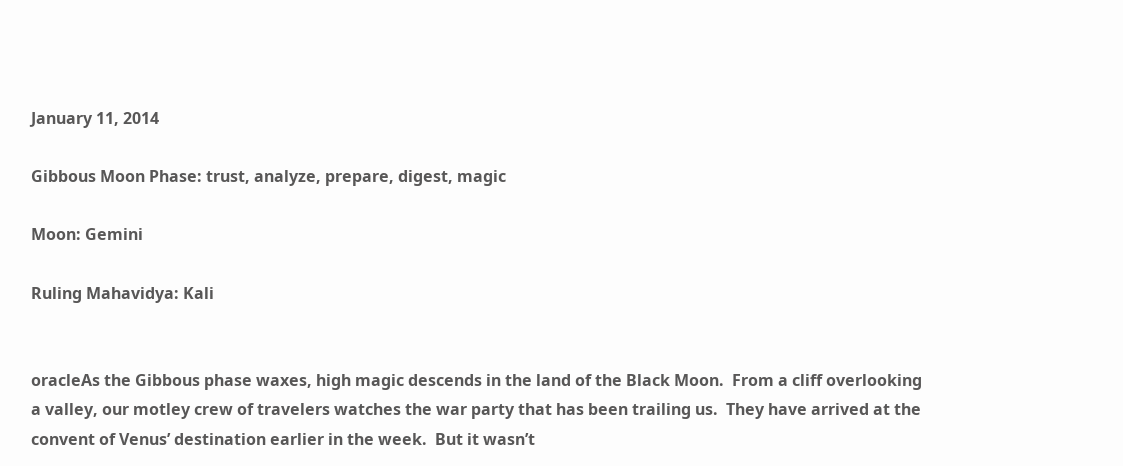January 11, 2014

Gibbous Moon Phase: trust, analyze, prepare, digest, magic

Moon: Gemini

Ruling Mahavidya: Kali


oracleAs the Gibbous phase waxes, high magic descends in the land of the Black Moon.  From a cliff overlooking a valley, our motley crew of travelers watches the war party that has been trailing us.  They have arrived at the convent of Venus’ destination earlier in the week.  But it wasn’t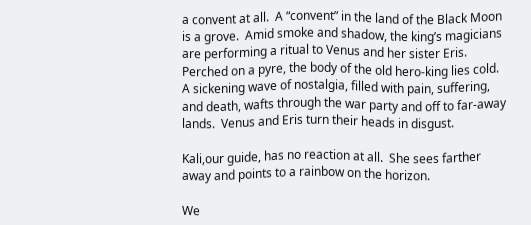a convent at all.  A “convent” in the land of the Black Moon is a grove.  Amid smoke and shadow, the king’s magicians are performing a ritual to Venus and her sister Eris.  Perched on a pyre, the body of the old hero-king lies cold.  A sickening wave of nostalgia, filled with pain, suffering, and death, wafts through the war party and off to far-away lands.  Venus and Eris turn their heads in disgust.

Kali,our guide, has no reaction at all.  She sees farther away and points to a rainbow on the horizon.

We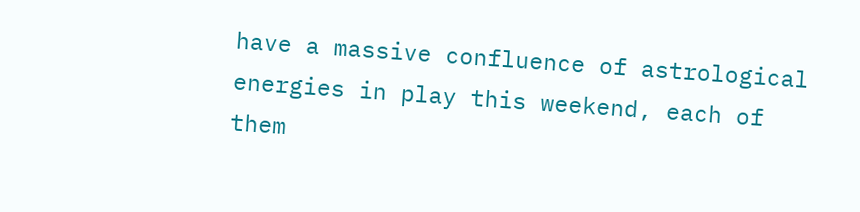have a massive confluence of astrological energies in play this weekend, each of them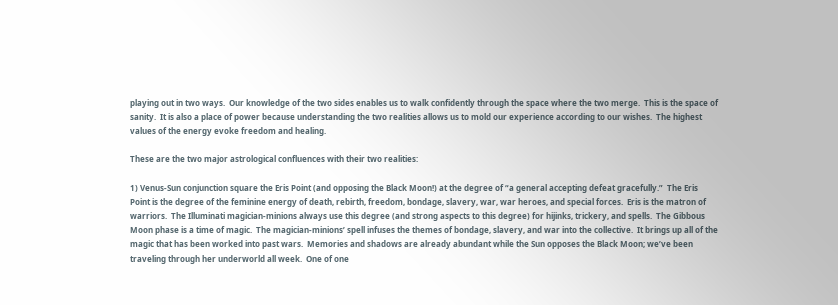playing out in two ways.  Our knowledge of the two sides enables us to walk confidently through the space where the two merge.  This is the space of sanity.  It is also a place of power because understanding the two realities allows us to mold our experience according to our wishes.  The highest values of the energy evoke freedom and healing.

These are the two major astrological confluences with their two realities:

1) Venus-Sun conjunction square the Eris Point (and opposing the Black Moon!) at the degree of “a general accepting defeat gracefully.”  The Eris Point is the degree of the feminine energy of death, rebirth, freedom, bondage, slavery, war, war heroes, and special forces.  Eris is the matron of warriors.  The Illuminati magician-minions always use this degree (and strong aspects to this degree) for hijinks, trickery, and spells.  The Gibbous Moon phase is a time of magic.  The magician-minions’ spell infuses the themes of bondage, slavery, and war into the collective.  It brings up all of the magic that has been worked into past wars.  Memories and shadows are already abundant while the Sun opposes the Black Moon; we’ve been traveling through her underworld all week.  One of one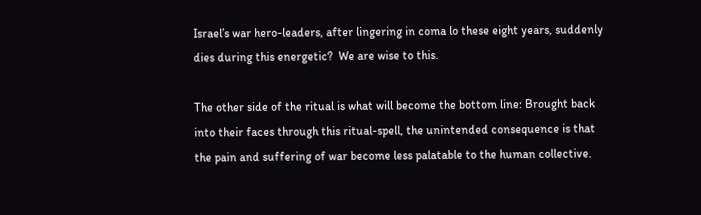Israel’s war hero-leaders, after lingering in coma lo these eight years, suddenly dies during this energetic?  We are wise to this.

The other side of the ritual is what will become the bottom line: Brought back into their faces through this ritual-spell, the unintended consequence is that the pain and suffering of war become less palatable to the human collective.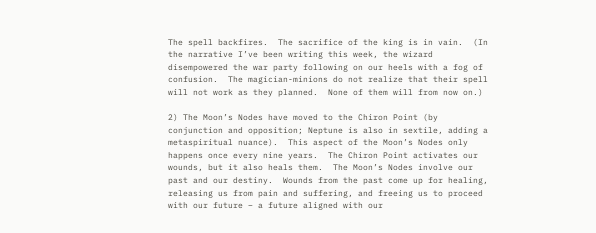The spell backfires.  The sacrifice of the king is in vain.  (In the narrative I’ve been writing this week, the wizard disempowered the war party following on our heels with a fog of confusion.  The magician-minions do not realize that their spell will not work as they planned.  None of them will from now on.)

2) The Moon’s Nodes have moved to the Chiron Point (by conjunction and opposition; Neptune is also in sextile, adding a metaspiritual nuance).  This aspect of the Moon’s Nodes only happens once every nine years.  The Chiron Point activates our wounds, but it also heals them.  The Moon’s Nodes involve our past and our destiny.  Wounds from the past come up for healing, releasing us from pain and suffering, and freeing us to proceed with our future – a future aligned with our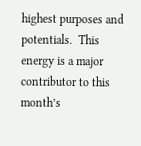highest purposes and potentials.  This energy is a major contributor to this month’s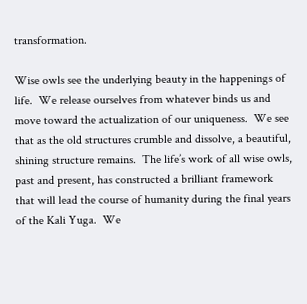transformation.

Wise owls see the underlying beauty in the happenings of life.  We release ourselves from whatever binds us and move toward the actualization of our uniqueness.  We see that as the old structures crumble and dissolve, a beautiful, shining structure remains.  The life’s work of all wise owls, past and present, has constructed a brilliant framework that will lead the course of humanity during the final years of the Kali Yuga.  We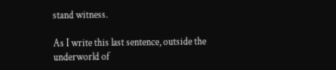stand witness.

As I write this last sentence, outside the underworld of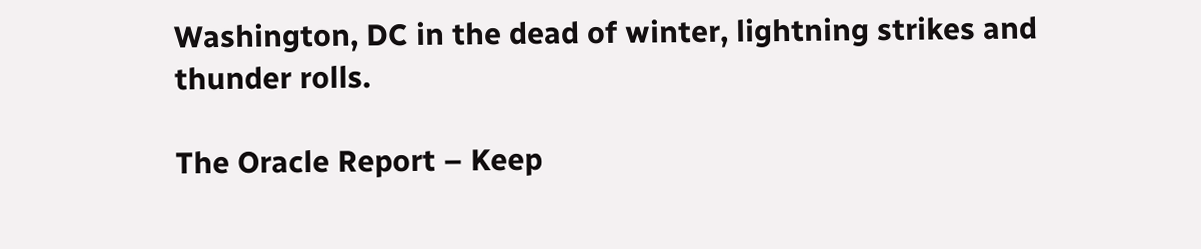Washington, DC in the dead of winter, lightning strikes and thunder rolls.

The Oracle Report – Keep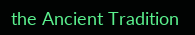the Ancient Tradition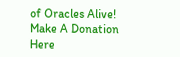of Oracles Alive! Make A Donation Here